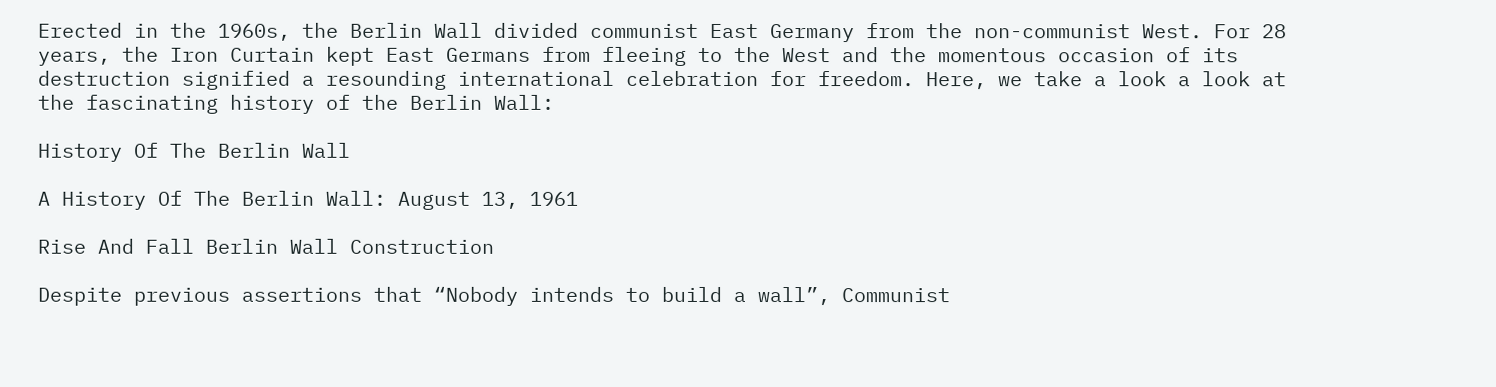Erected in the 1960s, the Berlin Wall divided communist East Germany from the non-communist West. For 28 years, the Iron Curtain kept East Germans from fleeing to the West and the momentous occasion of its destruction signified a resounding international celebration for freedom. Here, we take a look a look at the fascinating history of the Berlin Wall:

History Of The Berlin Wall

A History Of The Berlin Wall: August 13, 1961

Rise And Fall Berlin Wall Construction

Despite previous assertions that “Nobody intends to build a wall”, Communist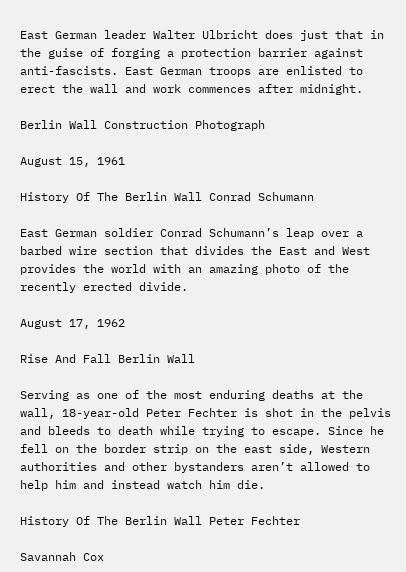East German leader Walter Ulbricht does just that in the guise of forging a protection barrier against anti-fascists. East German troops are enlisted to erect the wall and work commences after midnight.

Berlin Wall Construction Photograph

August 15, 1961

History Of The Berlin Wall Conrad Schumann

East German soldier Conrad Schumann’s leap over a barbed wire section that divides the East and West provides the world with an amazing photo of the recently erected divide.

August 17, 1962

Rise And Fall Berlin Wall

Serving as one of the most enduring deaths at the wall, 18-year-old Peter Fechter is shot in the pelvis and bleeds to death while trying to escape. Since he fell on the border strip on the east side, Western authorities and other bystanders aren’t allowed to help him and instead watch him die.

History Of The Berlin Wall Peter Fechter

Savannah Cox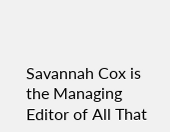Savannah Cox is the Managing Editor of All That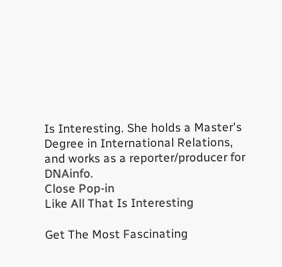Is Interesting. She holds a Master's Degree in International Relations, and works as a reporter/producer for DNAinfo.
Close Pop-in
Like All That Is Interesting

Get The Most Fascinating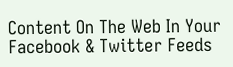Content On The Web In Your Facebook & Twitter Feeds